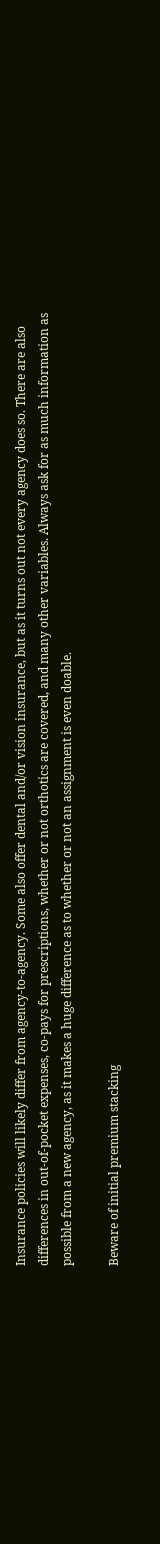Insurance policies will likely differ from agency-to-agency. Some also offer dental and/or vision insurance, but as it turns out not every agency does so. There are also differences in out-of-pocket expenses, co-pays for prescriptions, whether or not orthotics are covered, and many other variables. Always ask for as much information as possible from a new agency, as it makes a huge difference as to whether or not an assignment is even doable.

Beware of initial premium stacking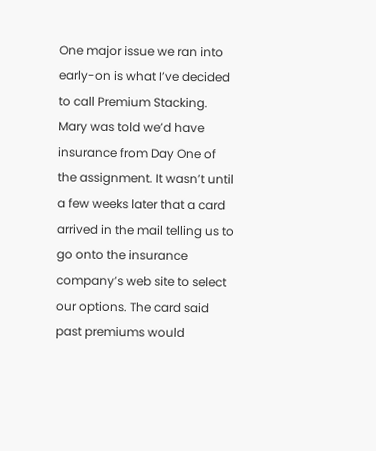One major issue we ran into early-on is what I’ve decided to call Premium Stacking. Mary was told we’d have insurance from Day One of the assignment. It wasn’t until a few weeks later that a card arrived in the mail telling us to go onto the insurance company’s web site to select our options. The card said past premiums would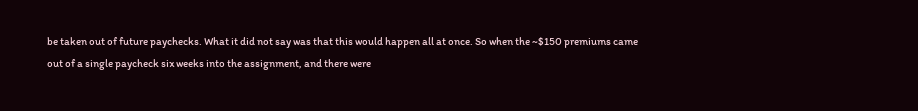be taken out of future paychecks. What it did not say was that this would happen all at once. So when the ~$150 premiums came out of a single paycheck six weeks into the assignment, and there were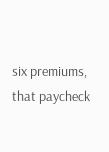six premiums, that paycheck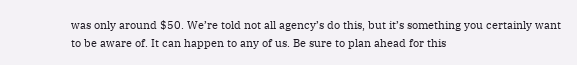was only around $50. We’re told not all agency’s do this, but it’s something you certainly want to be aware of. It can happen to any of us. Be sure to plan ahead for this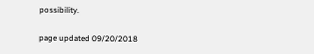possibility.

page updated 09/20/2018